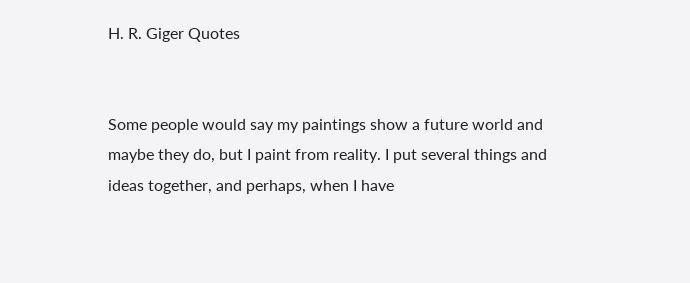H. R. Giger Quotes


Some people would say my paintings show a future world and maybe they do, but I paint from reality. I put several things and ideas together, and perhaps, when I have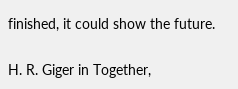finished, it could show the future.

H. R. Giger in Together,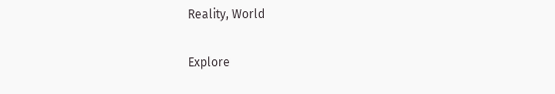Reality, World

Explore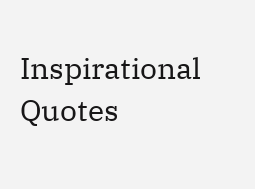Inspirational Quotes